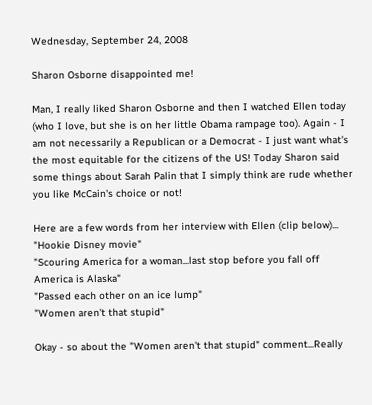Wednesday, September 24, 2008

Sharon Osborne disappointed me!

Man, I really liked Sharon Osborne and then I watched Ellen today (who I love, but she is on her little Obama rampage too). Again - I am not necessarily a Republican or a Democrat - I just want what's the most equitable for the citizens of the US! Today Sharon said some things about Sarah Palin that I simply think are rude whether you like McCain's choice or not!

Here are a few words from her interview with Ellen (clip below)...
"Hookie Disney movie"
"Scouring America for a woman...last stop before you fall off America is Alaska"
"Passed each other on an ice lump"
"Women aren't that stupid"

Okay - so about the "Women aren't that stupid" comment...Really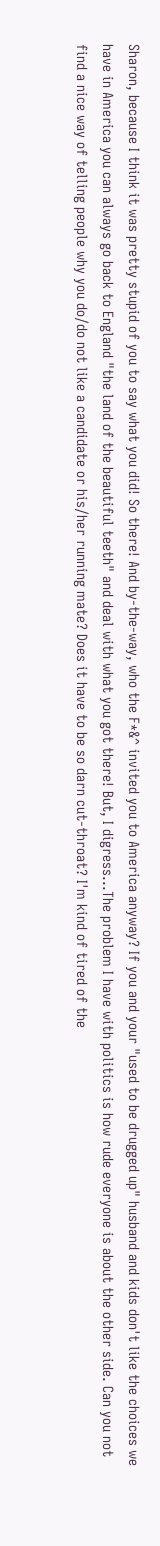Sharon, because I think it was pretty stupid of you to say what you did! So there! And by-the-way, who the F*&^ invited you to America anyway? If you and your "used to be drugged up" husband and kids don't like the choices we have in America you can always go back to England "the land of the beautiful teeth" and deal with what you got there! But, I digress...The problem I have with politics is how rude everyone is about the other side. Can you not find a nice way of telling people why you do/do not like a candidate or his/her running mate? Does it have to be so darn cut-throat? I'm kind of tired of the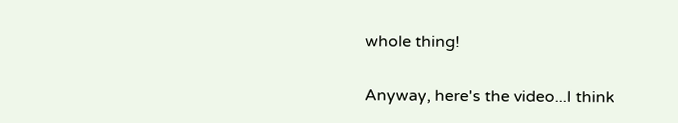whole thing!

Anyway, here's the video...I think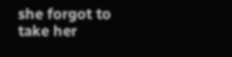she forgot to take her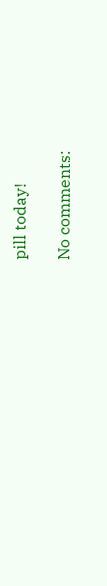pill today!

No comments: